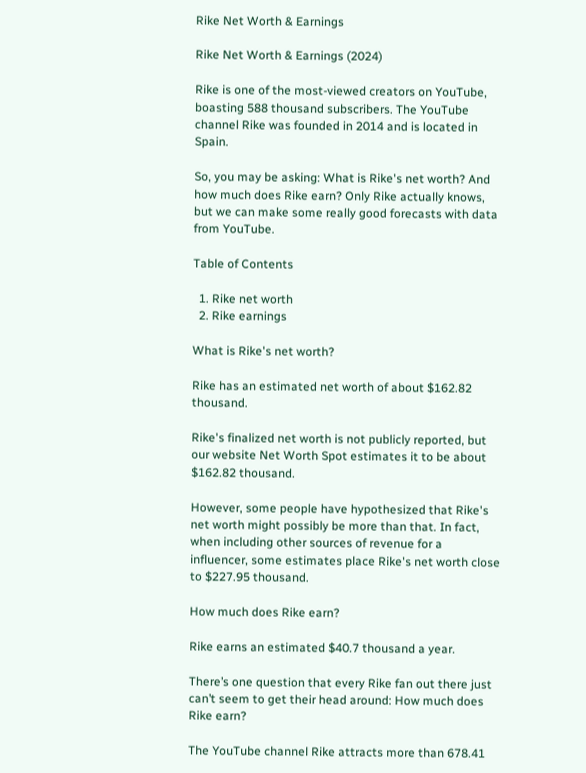Rike Net Worth & Earnings

Rike Net Worth & Earnings (2024)

Rike is one of the most-viewed creators on YouTube, boasting 588 thousand subscribers. The YouTube channel Rike was founded in 2014 and is located in Spain.

So, you may be asking: What is Rike's net worth? And how much does Rike earn? Only Rike actually knows, but we can make some really good forecasts with data from YouTube.

Table of Contents

  1. Rike net worth
  2. Rike earnings

What is Rike's net worth?

Rike has an estimated net worth of about $162.82 thousand.

Rike's finalized net worth is not publicly reported, but our website Net Worth Spot estimates it to be about $162.82 thousand.

However, some people have hypothesized that Rike's net worth might possibly be more than that. In fact, when including other sources of revenue for a influencer, some estimates place Rike's net worth close to $227.95 thousand.

How much does Rike earn?

Rike earns an estimated $40.7 thousand a year.

There’s one question that every Rike fan out there just can’t seem to get their head around: How much does Rike earn?

The YouTube channel Rike attracts more than 678.41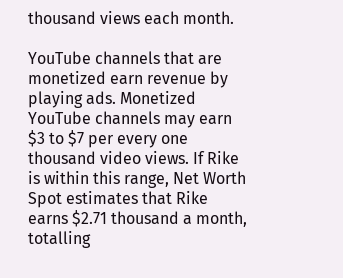thousand views each month.

YouTube channels that are monetized earn revenue by playing ads. Monetized YouTube channels may earn $3 to $7 per every one thousand video views. If Rike is within this range, Net Worth Spot estimates that Rike earns $2.71 thousand a month, totalling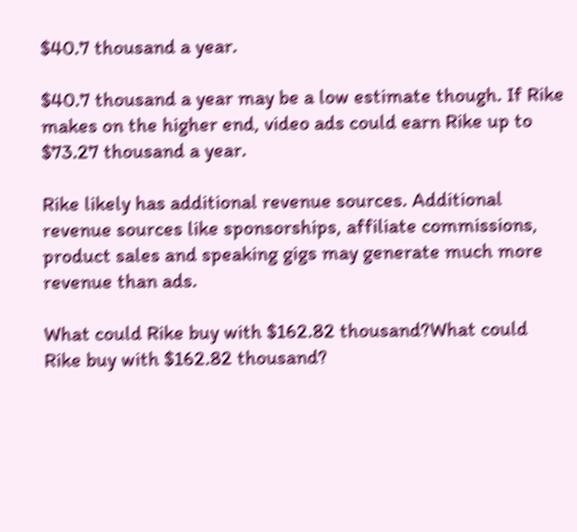$40.7 thousand a year.

$40.7 thousand a year may be a low estimate though. If Rike makes on the higher end, video ads could earn Rike up to $73.27 thousand a year.

Rike likely has additional revenue sources. Additional revenue sources like sponsorships, affiliate commissions, product sales and speaking gigs may generate much more revenue than ads.

What could Rike buy with $162.82 thousand?What could Rike buy with $162.82 thousand?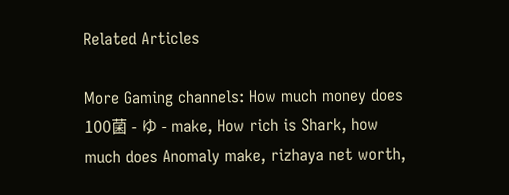Related Articles

More Gaming channels: How much money does 100菌 - ゆ - make, How rich is Shark, how much does Anomaly make, rizhaya net worth,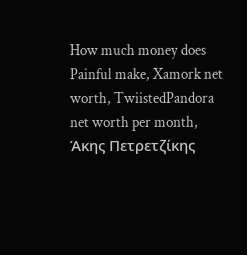How much money does Painful make, Xamork net worth, TwiistedPandora net worth per month, Άκης Πετρετζίκης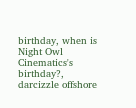birthday, when is Night Owl Cinematics's birthday?, darcizzle offshore